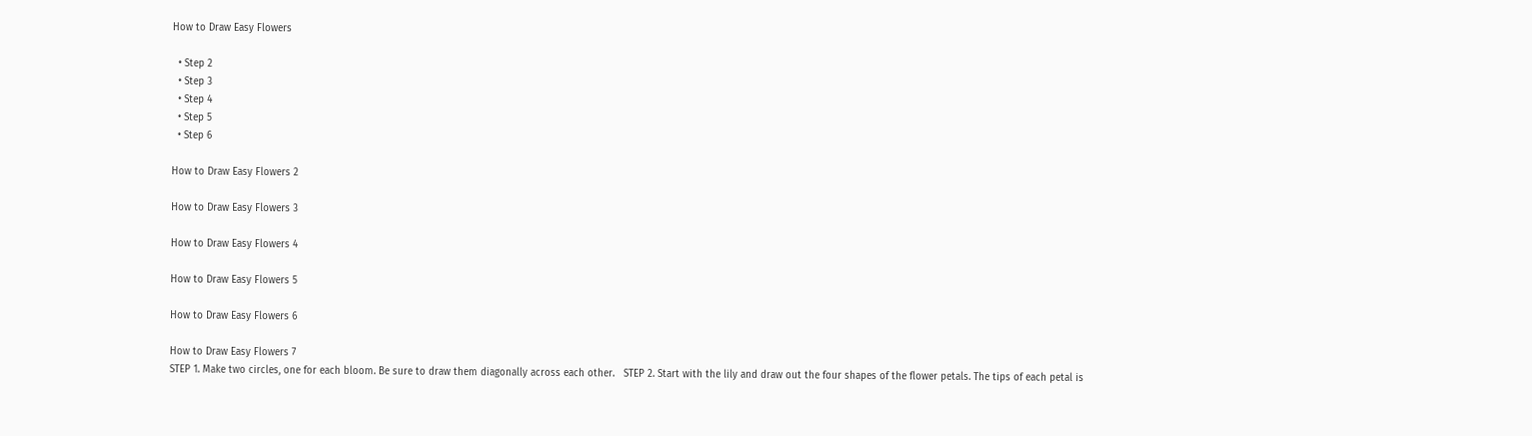How to Draw Easy Flowers

  • Step 2
  • Step 3
  • Step 4
  • Step 5
  • Step 6

How to Draw Easy Flowers 2

How to Draw Easy Flowers 3

How to Draw Easy Flowers 4

How to Draw Easy Flowers 5

How to Draw Easy Flowers 6

How to Draw Easy Flowers 7
STEP 1. Make two circles, one for each bloom. Be sure to draw them diagonally across each other.   STEP 2. Start with the lily and draw out the four shapes of the flower petals. The tips of each petal is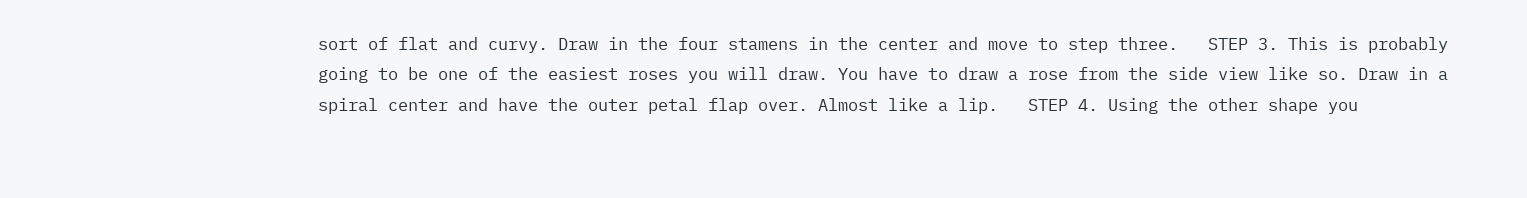sort of flat and curvy. Draw in the four stamens in the center and move to step three.   STEP 3. This is probably going to be one of the easiest roses you will draw. You have to draw a rose from the side view like so. Draw in a spiral center and have the outer petal flap over. Almost like a lip.   STEP 4. Using the other shape you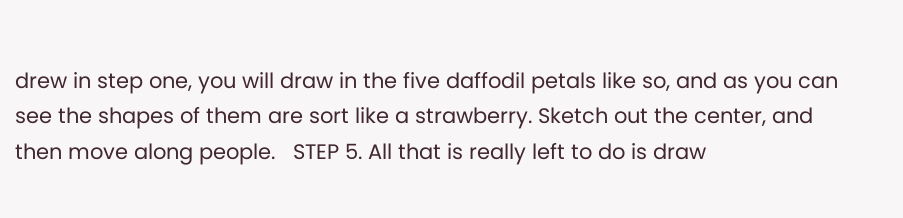drew in step one, you will draw in the five daffodil petals like so, and as you can see the shapes of them are sort like a strawberry. Sketch out the center, and then move along people.   STEP 5. All that is really left to do is draw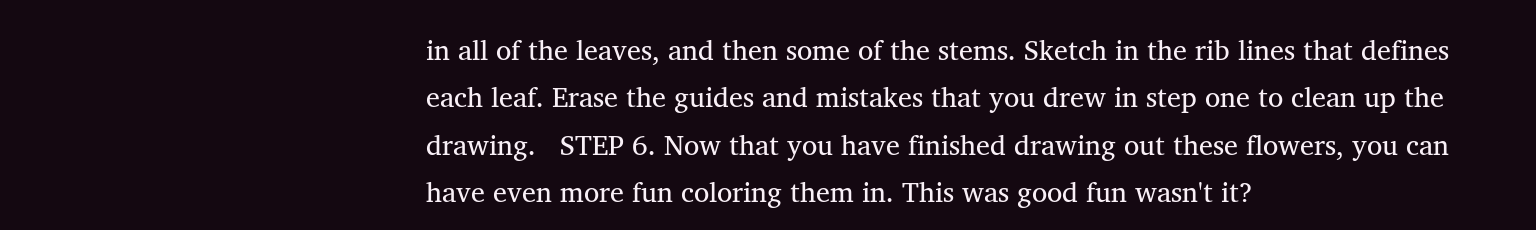in all of the leaves, and then some of the stems. Sketch in the rib lines that defines each leaf. Erase the guides and mistakes that you drew in step one to clean up the drawing.   STEP 6. Now that you have finished drawing out these flowers, you can have even more fun coloring them in. This was good fun wasn't it?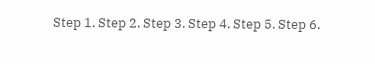Step 1. Step 2. Step 3. Step 4. Step 5. Step 6.